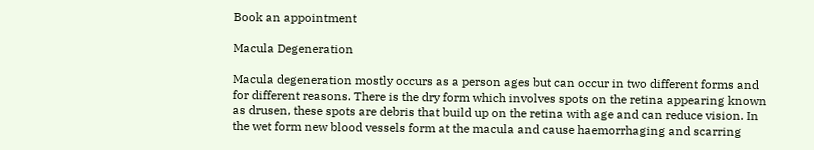Book an appointment

Macula Degeneration

Macula degeneration mostly occurs as a person ages but can occur in two different forms and for different reasons. There is the dry form which involves spots on the retina appearing known as drusen, these spots are debris that build up on the retina with age and can reduce vision. In the wet form new blood vessels form at the macula and cause haemorrhaging and scarring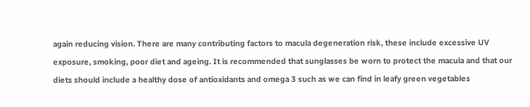again reducing vision. There are many contributing factors to macula degeneration risk, these include excessive UV exposure, smoking, poor diet and ageing. It is recommended that sunglasses be worn to protect the macula and that our diets should include a healthy dose of antioxidants and omega 3 such as we can find in leafy green vegetables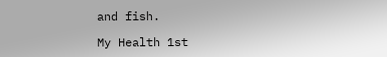and fish.

My Health 1st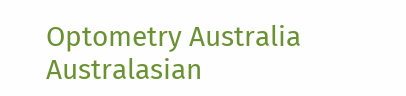Optometry Australia Australasian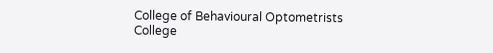College of Behavioural Optometrists College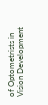of Optometrists in Vision Development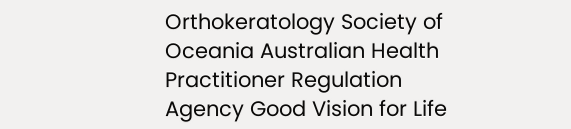Orthokeratology Society of Oceania Australian Health Practitioner Regulation Agency Good Vision for Life